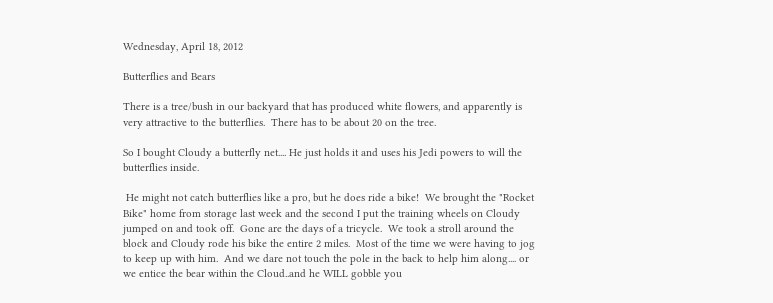Wednesday, April 18, 2012

Butterflies and Bears

There is a tree/bush in our backyard that has produced white flowers, and apparently is very attractive to the butterflies.  There has to be about 20 on the tree.

So I bought Cloudy a butterfly net.... He just holds it and uses his Jedi powers to will the butterflies inside.

 He might not catch butterflies like a pro, but he does ride a bike!  We brought the "Rocket Bike" home from storage last week and the second I put the training wheels on Cloudy jumped on and took off.  Gone are the days of a tricycle.  We took a stroll around the block and Cloudy rode his bike the entire 2 miles.  Most of the time we were having to jog to keep up with him.  And we dare not touch the pole in the back to help him along.... or we entice the bear within the Cloud..and he WILL gobble you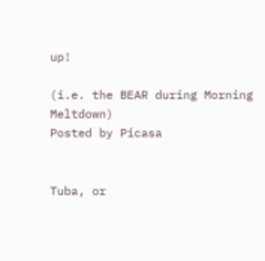up!

(i.e. the BEAR during Morning Meltdown)
Posted by Picasa


Tuba, or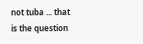not tuba ... that is the question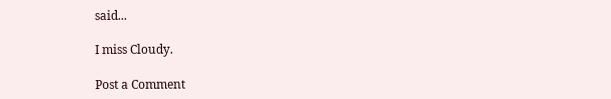said...

I miss Cloudy.

Post a Comment